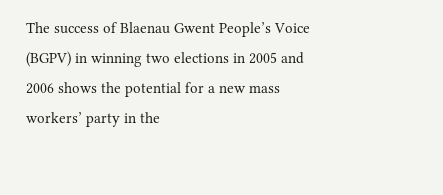The success of Blaenau Gwent People’s Voice (BGPV) in winning two elections in 2005 and 2006 shows the potential for a new mass workers’ party in the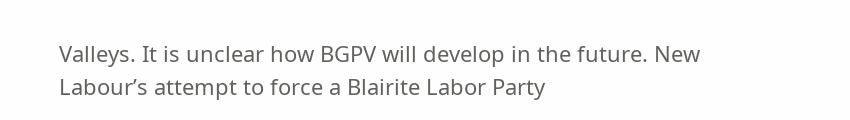Valleys. It is unclear how BGPV will develop in the future. New Labour’s attempt to force a Blairite Labor Party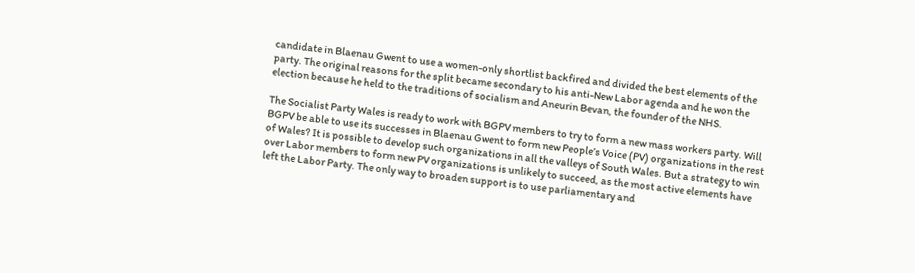candidate in Blaenau Gwent to use a women-only shortlist backfired and divided the best elements of the party. The original reasons for the split became secondary to his anti-New Labor agenda and he won the election because he held to the traditions of socialism and Aneurin Bevan, the founder of the NHS.

The Socialist Party Wales is ready to work with BGPV members to try to form a new mass workers party. Will BGPV be able to use its successes in Blaenau Gwent to form new People’s Voice (PV) organizations in the rest of Wales? It is possible to develop such organizations in all the valleys of South Wales. But a strategy to win over Labor members to form new PV organizations is unlikely to succeed, as the most active elements have left the Labor Party. The only way to broaden support is to use parliamentary and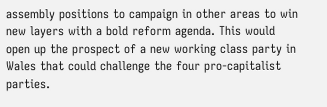assembly positions to campaign in other areas to win new layers with a bold reform agenda. This would open up the prospect of a new working class party in Wales that could challenge the four pro-capitalist parties.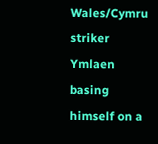Wales/Cymru striker Ymlaen basing himself on a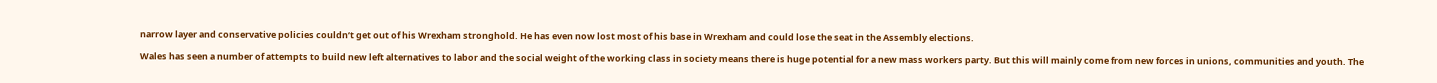narrow layer and conservative policies couldn’t get out of his Wrexham stronghold. He has even now lost most of his base in Wrexham and could lose the seat in the Assembly elections.

Wales has seen a number of attempts to build new left alternatives to labor and the social weight of the working class in society means there is huge potential for a new mass workers party. But this will mainly come from new forces in unions, communities and youth. The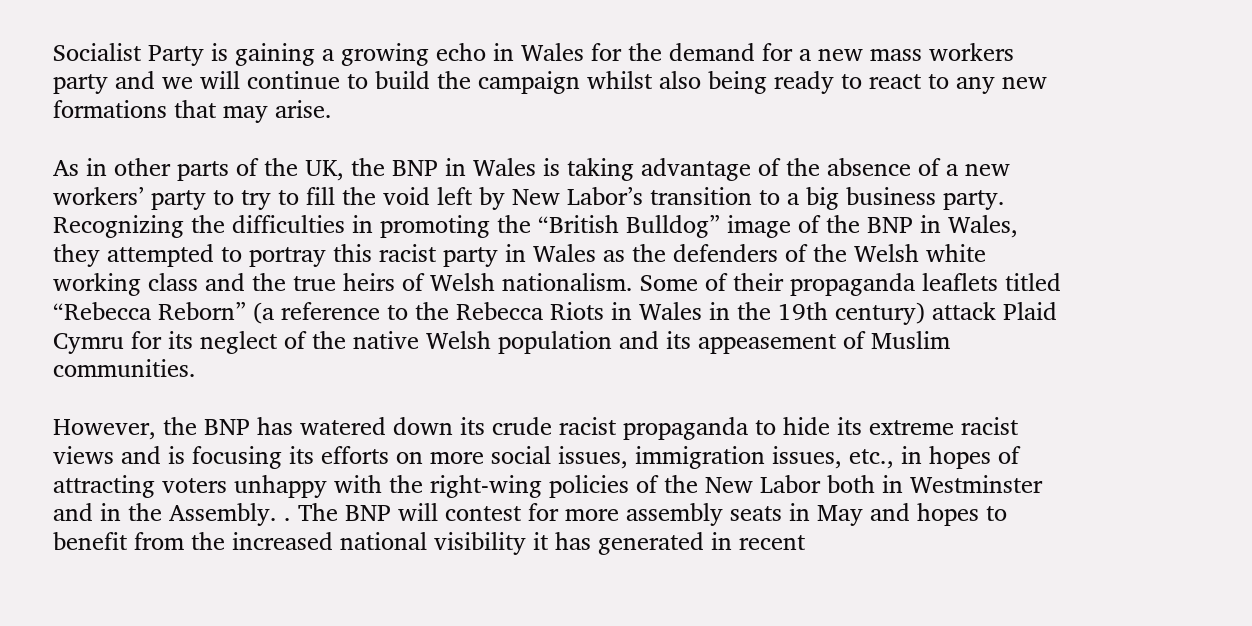Socialist Party is gaining a growing echo in Wales for the demand for a new mass workers party and we will continue to build the campaign whilst also being ready to react to any new formations that may arise.

As in other parts of the UK, the BNP in Wales is taking advantage of the absence of a new workers’ party to try to fill the void left by New Labor’s transition to a big business party. Recognizing the difficulties in promoting the “British Bulldog” image of the BNP in Wales, they attempted to portray this racist party in Wales as the defenders of the Welsh white working class and the true heirs of Welsh nationalism. Some of their propaganda leaflets titled “Rebecca Reborn” (a reference to the Rebecca Riots in Wales in the 19th century) attack Plaid Cymru for its neglect of the native Welsh population and its appeasement of Muslim communities.

However, the BNP has watered down its crude racist propaganda to hide its extreme racist views and is focusing its efforts on more social issues, immigration issues, etc., in hopes of attracting voters unhappy with the right-wing policies of the New Labor both in Westminster and in the Assembly. . The BNP will contest for more assembly seats in May and hopes to benefit from the increased national visibility it has generated in recent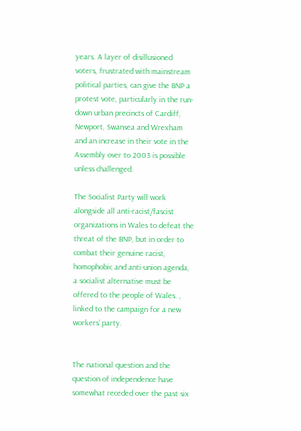years. A layer of disillusioned voters, frustrated with mainstream political parties, can give the BNP a protest vote, particularly in the run-down urban precincts of Cardiff, Newport, Swansea and Wrexham and an increase in their vote in the Assembly over to 2003 is possible unless challenged.

The Socialist Party will work alongside all anti-racist/fascist organizations in Wales to defeat the threat of the BNP, but in order to combat their genuine racist, homophobic and anti-union agenda, a socialist alternative must be offered to the people of Wales. , linked to the campaign for a new workers’ party.


The national question and the question of independence have somewhat receded over the past six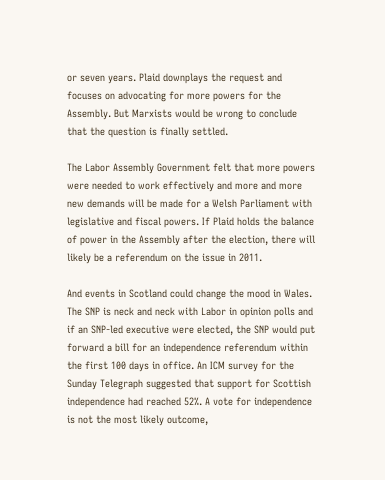or seven years. Plaid downplays the request and focuses on advocating for more powers for the Assembly. But Marxists would be wrong to conclude that the question is finally settled.

The Labor Assembly Government felt that more powers were needed to work effectively and more and more new demands will be made for a Welsh Parliament with legislative and fiscal powers. If Plaid holds the balance of power in the Assembly after the election, there will likely be a referendum on the issue in 2011.

And events in Scotland could change the mood in Wales. The SNP is neck and neck with Labor in opinion polls and if an SNP-led executive were elected, the SNP would put forward a bill for an independence referendum within the first 100 days in office. An ICM survey for the Sunday Telegraph suggested that support for Scottish independence had reached 52%. A vote for independence is not the most likely outcome,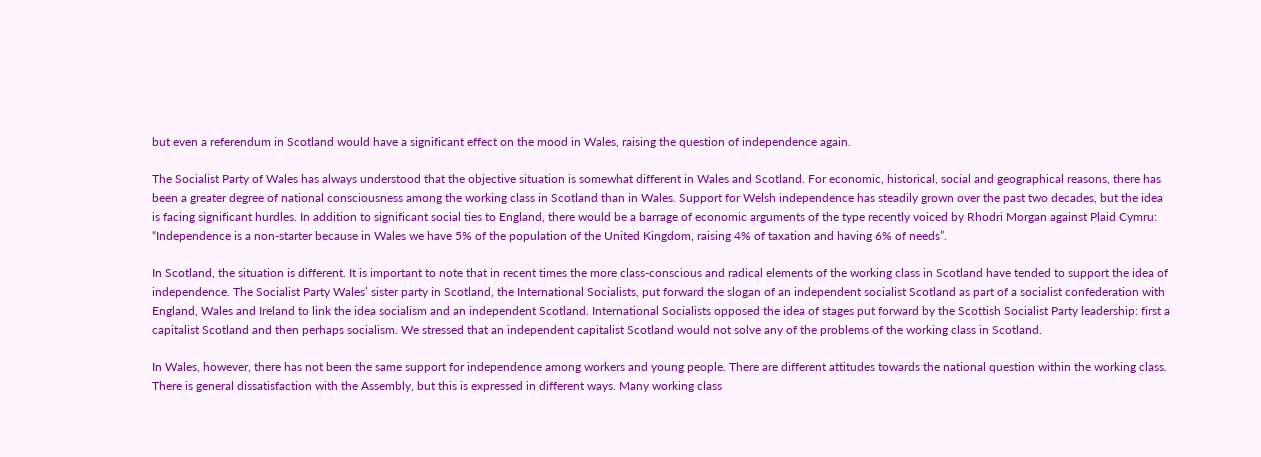but even a referendum in Scotland would have a significant effect on the mood in Wales, raising the question of independence again.

The Socialist Party of Wales has always understood that the objective situation is somewhat different in Wales and Scotland. For economic, historical, social and geographical reasons, there has been a greater degree of national consciousness among the working class in Scotland than in Wales. Support for Welsh independence has steadily grown over the past two decades, but the idea is facing significant hurdles. In addition to significant social ties to England, there would be a barrage of economic arguments of the type recently voiced by Rhodri Morgan against Plaid Cymru: “Independence is a non-starter because in Wales we have 5% of the population of the United Kingdom, raising 4% of taxation and having 6% of needs”.

In Scotland, the situation is different. It is important to note that in recent times the more class-conscious and radical elements of the working class in Scotland have tended to support the idea of independence. The Socialist Party Wales’ sister party in Scotland, the International Socialists, put forward the slogan of an independent socialist Scotland as part of a socialist confederation with England, Wales and Ireland to link the idea socialism and an independent Scotland. International Socialists opposed the idea of stages put forward by the Scottish Socialist Party leadership: first a capitalist Scotland and then perhaps socialism. We stressed that an independent capitalist Scotland would not solve any of the problems of the working class in Scotland.

In Wales, however, there has not been the same support for independence among workers and young people. There are different attitudes towards the national question within the working class. There is general dissatisfaction with the Assembly, but this is expressed in different ways. Many working class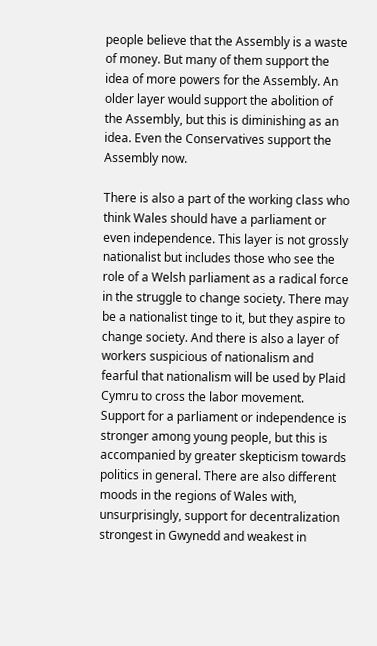people believe that the Assembly is a waste of money. But many of them support the idea of more powers for the Assembly. An older layer would support the abolition of the Assembly, but this is diminishing as an idea. Even the Conservatives support the Assembly now.

There is also a part of the working class who think Wales should have a parliament or even independence. This layer is not grossly nationalist but includes those who see the role of a Welsh parliament as a radical force in the struggle to change society. There may be a nationalist tinge to it, but they aspire to change society. And there is also a layer of workers suspicious of nationalism and fearful that nationalism will be used by Plaid Cymru to cross the labor movement. Support for a parliament or independence is stronger among young people, but this is accompanied by greater skepticism towards politics in general. There are also different moods in the regions of Wales with, unsurprisingly, support for decentralization strongest in Gwynedd and weakest in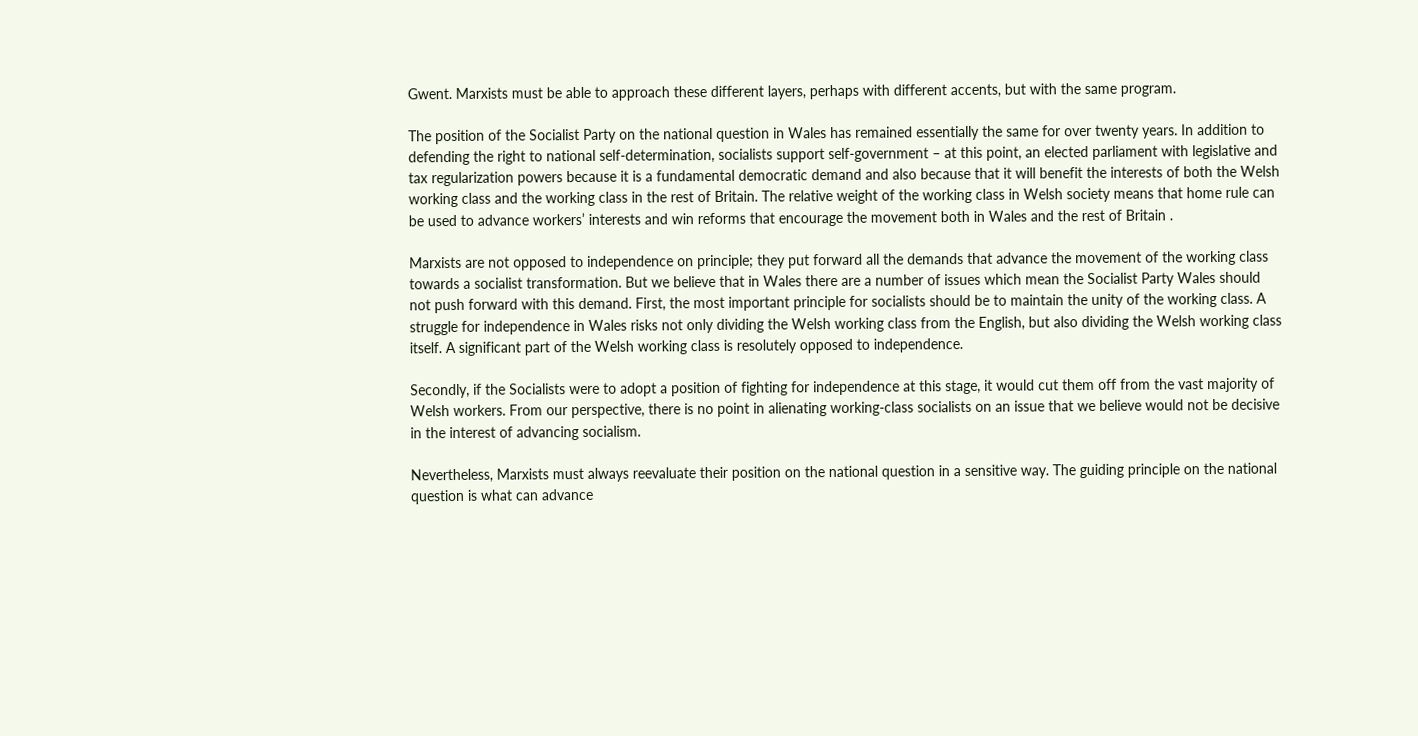Gwent. Marxists must be able to approach these different layers, perhaps with different accents, but with the same program.

The position of the Socialist Party on the national question in Wales has remained essentially the same for over twenty years. In addition to defending the right to national self-determination, socialists support self-government – at this point, an elected parliament with legislative and tax regularization powers because it is a fundamental democratic demand and also because that it will benefit the interests of both the Welsh working class and the working class in the rest of Britain. The relative weight of the working class in Welsh society means that home rule can be used to advance workers’ interests and win reforms that encourage the movement both in Wales and the rest of Britain .

Marxists are not opposed to independence on principle; they put forward all the demands that advance the movement of the working class towards a socialist transformation. But we believe that in Wales there are a number of issues which mean the Socialist Party Wales should not push forward with this demand. First, the most important principle for socialists should be to maintain the unity of the working class. A struggle for independence in Wales risks not only dividing the Welsh working class from the English, but also dividing the Welsh working class itself. A significant part of the Welsh working class is resolutely opposed to independence.

Secondly, if the Socialists were to adopt a position of fighting for independence at this stage, it would cut them off from the vast majority of Welsh workers. From our perspective, there is no point in alienating working-class socialists on an issue that we believe would not be decisive in the interest of advancing socialism.

Nevertheless, Marxists must always reevaluate their position on the national question in a sensitive way. The guiding principle on the national question is what can advance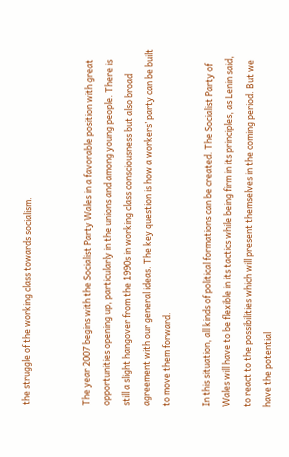the struggle of the working class towards socialism.


The year 2007 begins with the Socialist Party Wales in a favorable position with great opportunities opening up, particularly in the unions and among young people. There is still a slight hangover from the 1990s in working class consciousness but also broad agreement with our general ideas. The key question is how a workers’ party can be built to move them forward.

In this situation, all kinds of political formations can be created. The Socialist Party of Wales will have to be flexible in its tactics while being firm in its principles, as Lenin said, to react to the possibilities which will present themselves in the coming period. But we have the potential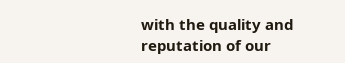with the quality and reputation of our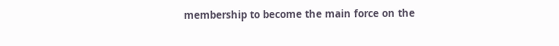membership to become the main force on the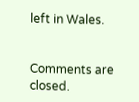left in Wales.


Comments are closed.